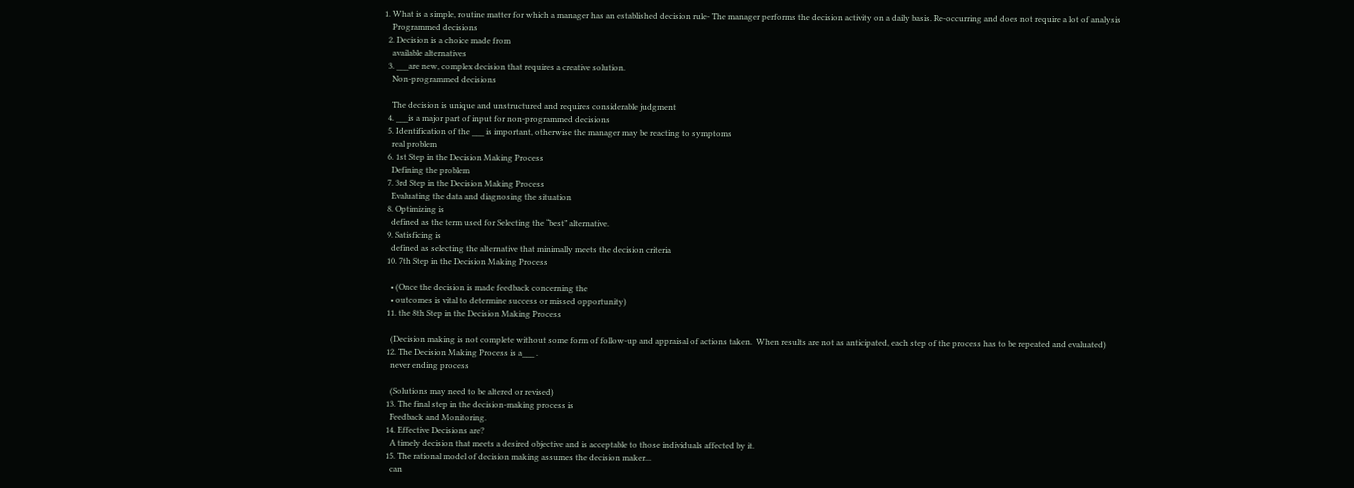1. What is a simple, routine matter for which a manager has an established decision rule- The manager performs the decision activity on a daily basis. Re-occurring and does not require a lot of analysis
    Programmed decisions
  2. Decision is a choice made from
    available alternatives
  3. ___are new, complex decision that requires a creative solution.
    Non-programmed decisions

    The decision is unique and unstructured and requires considerable judgment
  4. ___is a major part of input for non-programmed decisions
  5. Identification of the ___ is important, otherwise the manager may be reacting to symptoms
    real problem
  6. 1st Step in the Decision Making Process
    Defining the problem
  7. 3rd Step in the Decision Making Process
    Evaluating the data and diagnosing the situation
  8. Optimizing is
    defined as the term used for Selecting the “best” alternative.
  9. Satisficing is
    defined as selecting the alternative that minimally meets the decision criteria
  10. 7th Step in the Decision Making Process

    • (Once the decision is made feedback concerning the
    • outcomes is vital to determine success or missed opportunity)
  11. the 8th Step in the Decision Making Process

    (Decision making is not complete without some form of follow-up and appraisal of actions taken.  When results are not as anticipated, each step of the process has to be repeated and evaluated)
  12. The Decision Making Process is a___ .
    never ending process

    (Solutions may need to be altered or revised)
  13. The final step in the decision-making process is
    Feedback and Monitoring.
  14. Effective Decisions are?
    A timely decision that meets a desired objective and is acceptable to those individuals affected by it.
  15. The rational model of decision making assumes the decision maker...
    can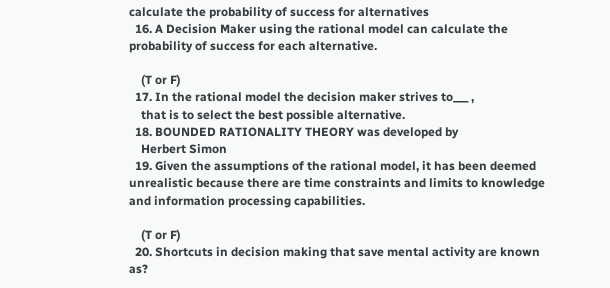calculate the probability of success for alternatives
  16. A Decision Maker using the rational model can calculate the probability of success for each alternative.

    (T or F)
  17. In the rational model the decision maker strives to___ ,
    that is to select the best possible alternative.
  18. BOUNDED RATIONALITY THEORY was developed by
    Herbert Simon
  19. Given the assumptions of the rational model, it has been deemed unrealistic because there are time constraints and limits to knowledge and information processing capabilities.

    (T or F)
  20. Shortcuts in decision making that save mental activity are known as?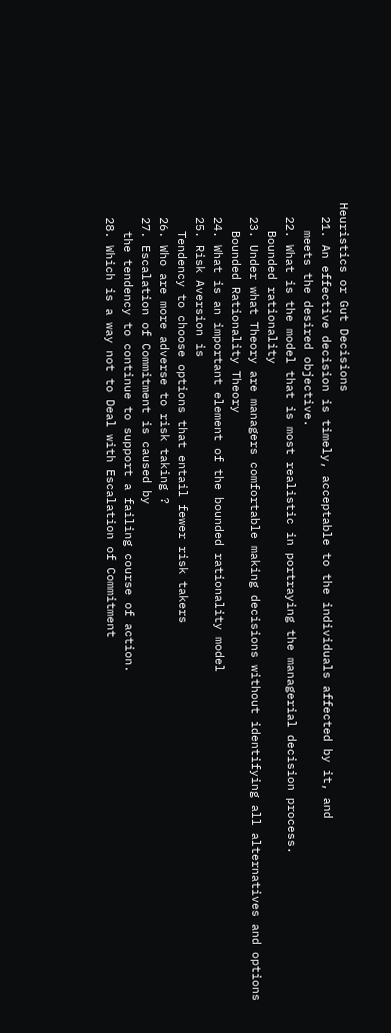Heuristics or Gut Decisions
  21. An effective decision is timely, acceptable to the individuals affected by it, and
    meets the desired objective.
  22. What is the model that is most realistic in portraying the managerial decision process.
    Bounded rationality
  23. Under what Theory are managers comfortable making decisions without identifying all alternatives and options
    Bounded Rationality Theory
  24. What is an important element of the bounded rationality model
  25. Risk Aversion is
    Tendency to choose options that entail fewer risk takers
  26. Who are more adverse to risk taking ?
  27. Escalation of Commitment is caused by
    the tendency to continue to support a failing course of action.
  28. Which is a way not to Deal with Escalation of Commitment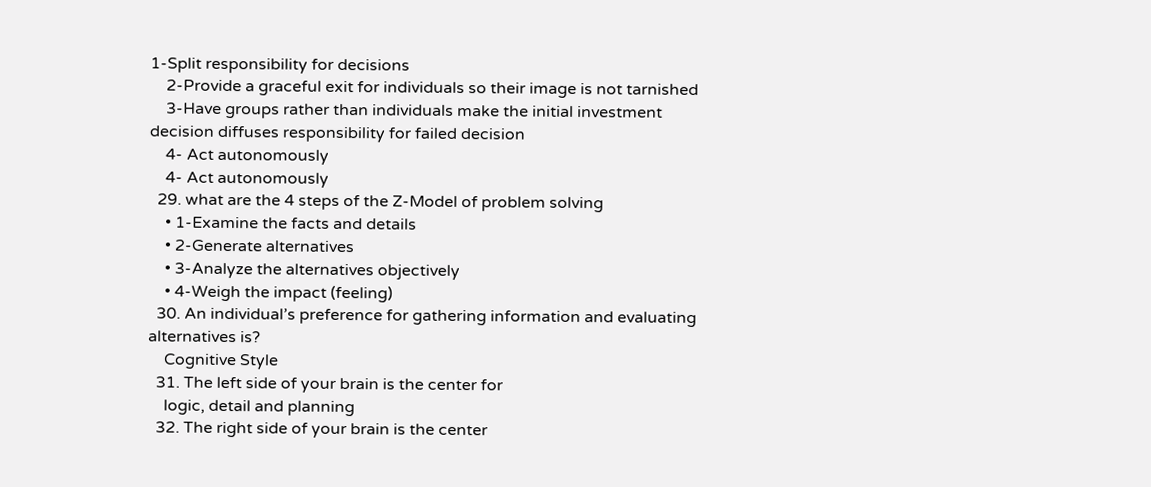1-Split responsibility for decisions
    2-Provide a graceful exit for individuals so their image is not tarnished
    3-Have groups rather than individuals make the initial investment decision diffuses responsibility for failed decision
    4- Act autonomously
    4- Act autonomously
  29. what are the 4 steps of the Z-Model of problem solving
    • 1-Examine the facts and details
    • 2-Generate alternatives
    • 3-Analyze the alternatives objectively
    • 4-Weigh the impact (feeling)
  30. An individual’s preference for gathering information and evaluating alternatives is?
    Cognitive Style
  31. The left side of your brain is the center for
    logic, detail and planning
  32. The right side of your brain is the center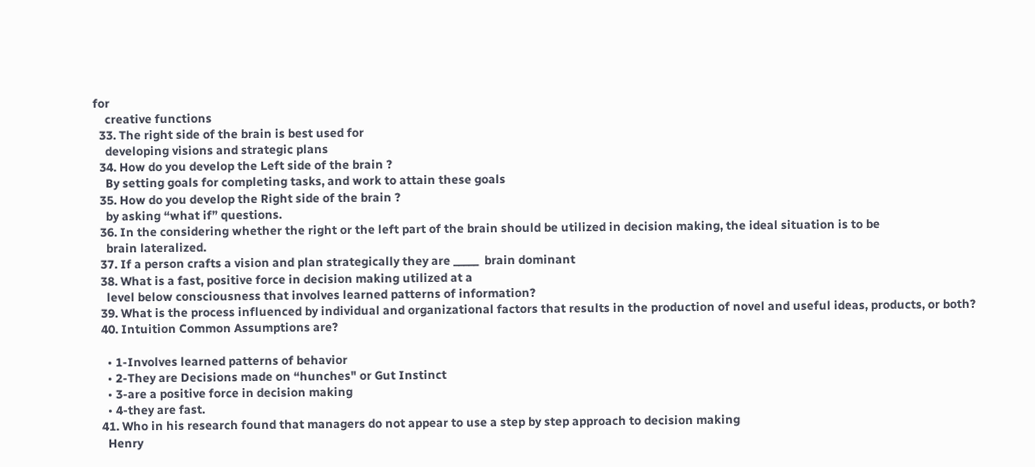for
    creative functions
  33. The right side of the brain is best used for
    developing visions and strategic plans
  34. How do you develop the Left side of the brain ?
    By setting goals for completing tasks, and work to attain these goals
  35. How do you develop the Right side of the brain ?
    by asking “what if” questions.
  36. In the considering whether the right or the left part of the brain should be utilized in decision making, the ideal situation is to be
    brain lateralized.
  37. If a person crafts a vision and plan strategically they are _____  brain dominant
  38. What is a fast, positive force in decision making utilized at a
    level below consciousness that involves learned patterns of information?
  39. What is the process influenced by individual and organizational factors that results in the production of novel and useful ideas, products, or both?
  40. Intuition Common Assumptions are?

    • 1-Involves learned patterns of behavior
    • 2-They are Decisions made on “hunches" or Gut Instinct
    • 3-are a positive force in decision making
    • 4-they are fast.
  41. Who in his research found that managers do not appear to use a step by step approach to decision making
    Henry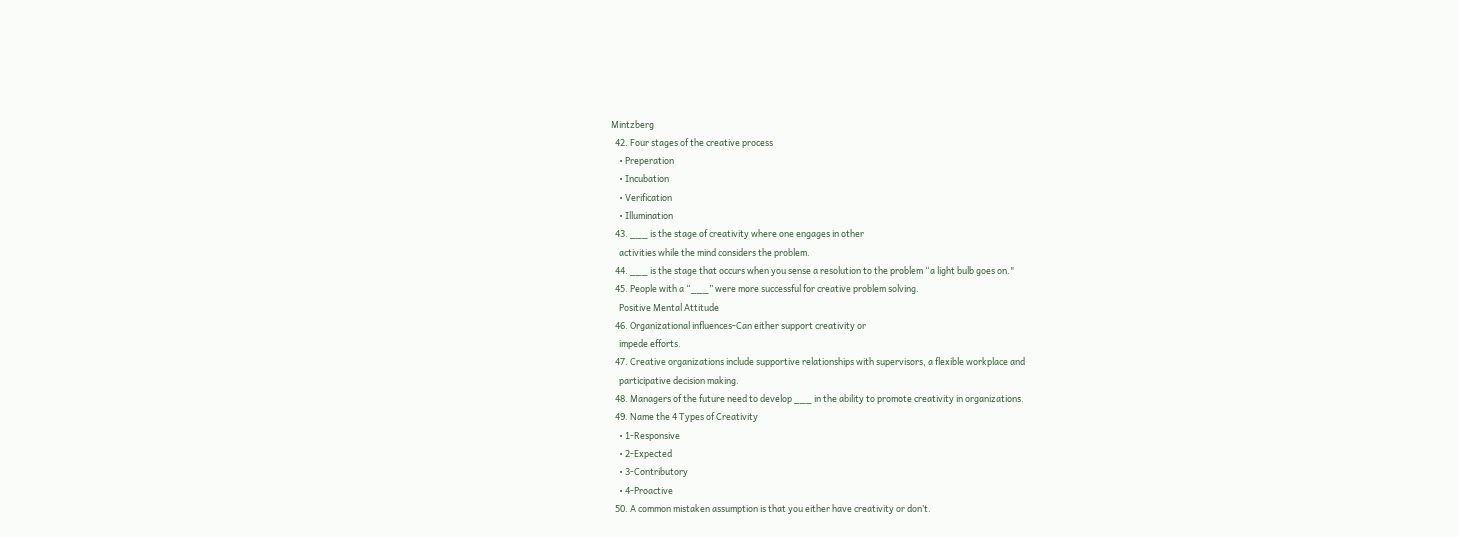Mintzberg
  42. Four stages of the creative process
    • Preperation
    • Incubation
    • Verification
    • Illumination
  43. ___ is the stage of creativity where one engages in other
    activities while the mind considers the problem.
  44. ___ is the stage that occurs when you sense a resolution to the problem “a light bulb goes on."
  45. People with a “___” were more successful for creative problem solving.
    Positive Mental Attitude
  46. Organizational influences-Can either support creativity or
    impede efforts.
  47. Creative organizations include supportive relationships with supervisors, a flexible workplace and
    participative decision making.
  48. Managers of the future need to develop ___ in the ability to promote creativity in organizations.
  49. Name the 4 Types of Creativity
    • 1-Responsive
    • 2-Expected
    • 3-Contributory
    • 4-Proactive
  50. A common mistaken assumption is that you either have creativity or don’t.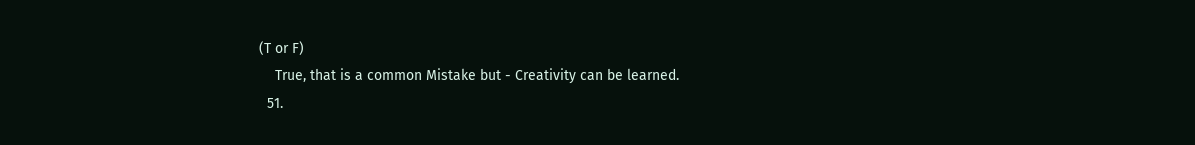(T or F)
    True, that is a common Mistake but - Creativity can be learned.
  51.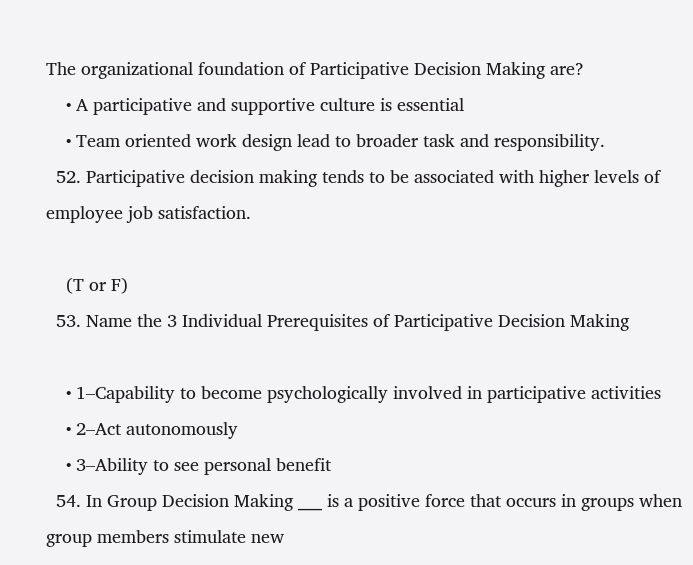The organizational foundation of Participative Decision Making are?
    • A participative and supportive culture is essential
    • Team oriented work design lead to broader task and responsibility.
  52. Participative decision making tends to be associated with higher levels of employee job satisfaction.

    (T or F)
  53. Name the 3 Individual Prerequisites of Participative Decision Making

    • 1–Capability to become psychologically involved in participative activities
    • 2–Act autonomously
    • 3–Ability to see personal benefit
  54. In Group Decision Making ___ is a positive force that occurs in groups when group members stimulate new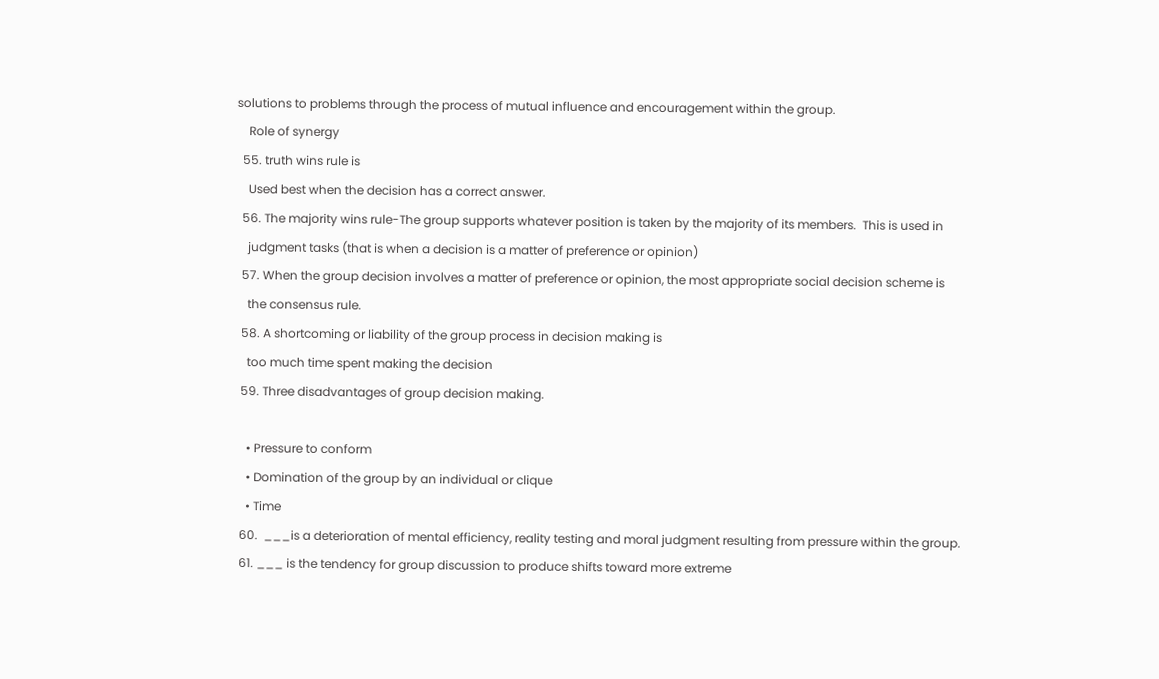solutions to problems through the process of mutual influence and encouragement within the group.
    Role of synergy
  55. truth wins rule is
    Used best when the decision has a correct answer.
  56. The majority wins rule-The group supports whatever position is taken by the majority of its members.  This is used in
    judgment tasks (that is when a decision is a matter of preference or opinion)
  57. When the group decision involves a matter of preference or opinion, the most appropriate social decision scheme is
    the consensus rule.
  58. A shortcoming or liability of the group process in decision making is
    too much time spent making the decision
  59. Three disadvantages of group decision making.

    • Pressure to conform
    • Domination of the group by an individual or clique
    • Time
  60.  ___is a deterioration of mental efficiency, reality testing and moral judgment resulting from pressure within the group.
  61. ___ is the tendency for group discussion to produce shifts toward more extreme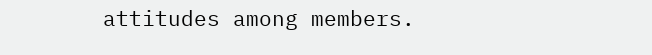attitudes among members.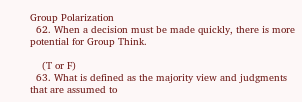Group Polarization
  62. When a decision must be made quickly, there is more potential for Group Think.

    (T or F)
  63. What is defined as the majority view and judgments that are assumed to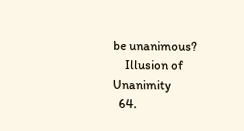be unanimous?
    Illusion of Unanimity
  64.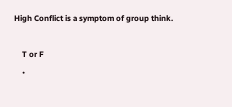High Conflict is a symptom of group think.

    T or F
    •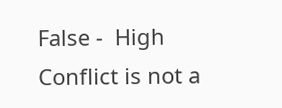False -  High Conflict is not a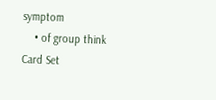symptom
    • of group think
Card Set